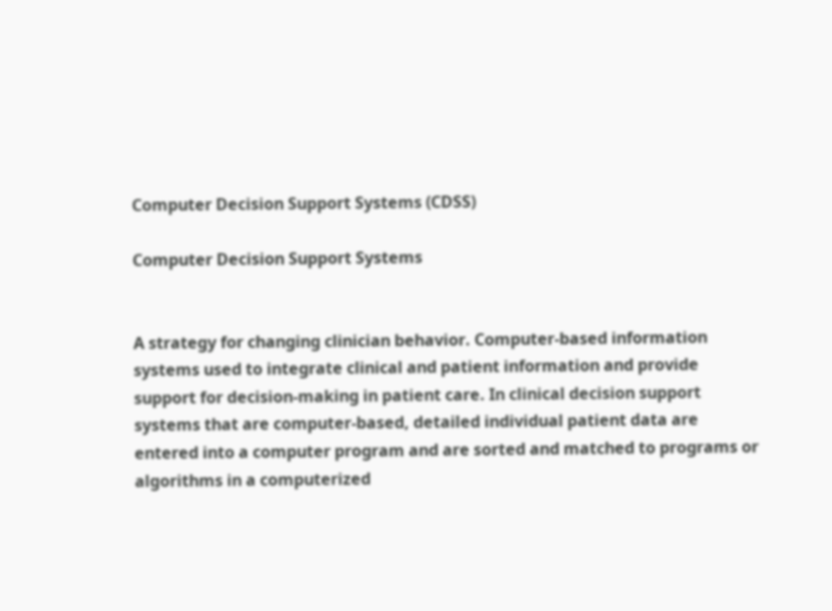Computer Decision Support Systems (CDSS)

Computer Decision Support Systems


A strategy for changing clinician behavior. Computer-based information systems used to integrate clinical and patient information and provide support for decision-making in patient care. In clinical decision support systems that are computer-based, detailed individual patient data are entered into a computer program and are sorted and matched to programs or algorithms in a computerized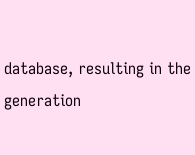database, resulting in the generation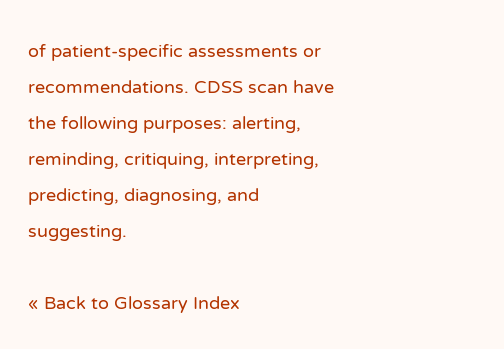of patient-specific assessments or recommendations. CDSS scan have the following purposes: alerting, reminding, critiquing, interpreting, predicting, diagnosing, and suggesting.

« Back to Glossary Index